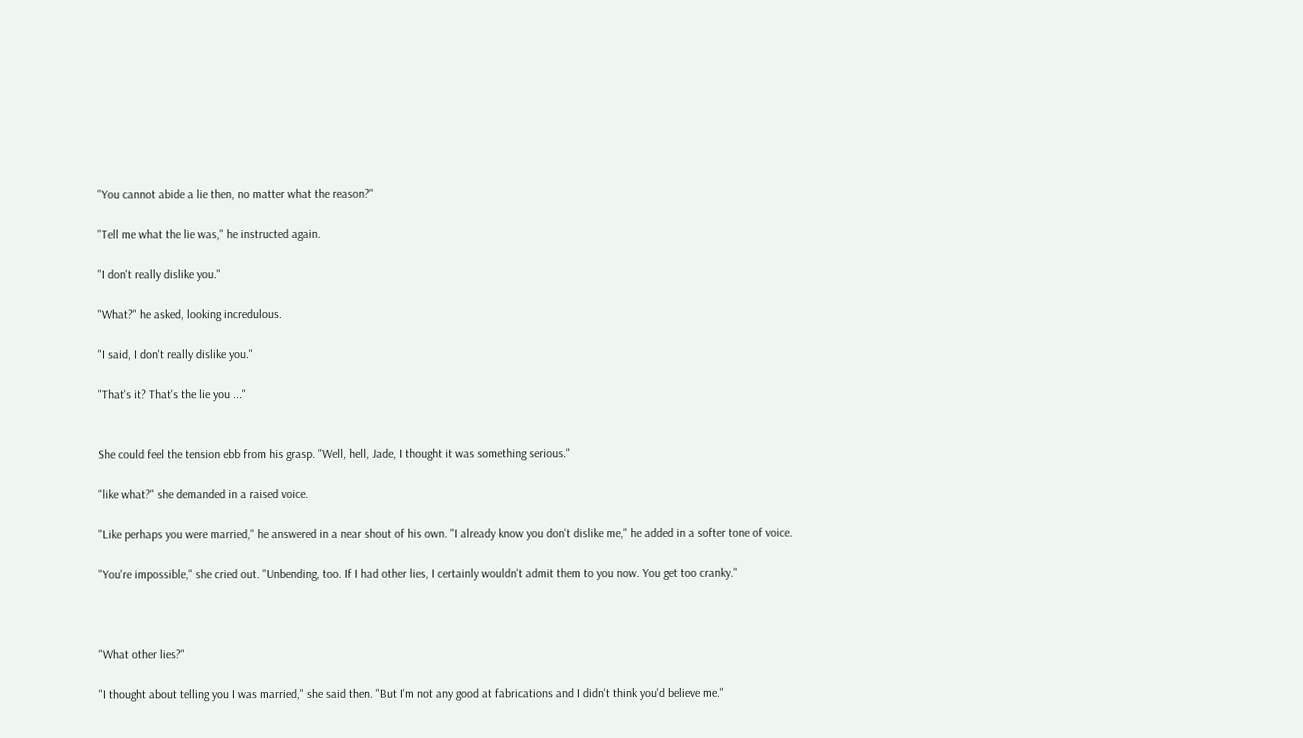"You cannot abide a lie then, no matter what the reason?"

"Tell me what the lie was," he instructed again.

"I don't really dislike you."

"What?" he asked, looking incredulous.

"I said, I don't really dislike you."

"That's it? That's the lie you ..."


She could feel the tension ebb from his grasp. "Well, hell, Jade, I thought it was something serious."

"like what?" she demanded in a raised voice.

"Like perhaps you were married," he answered in a near shout of his own. "I already know you don't dislike me," he added in a softer tone of voice.

"You're impossible," she cried out. "Unbending, too. If I had other lies, I certainly wouldn't admit them to you now. You get too cranky."



"What other lies?"

"I thought about telling you I was married," she said then. "But I'm not any good at fabrications and I didn't think you'd believe me."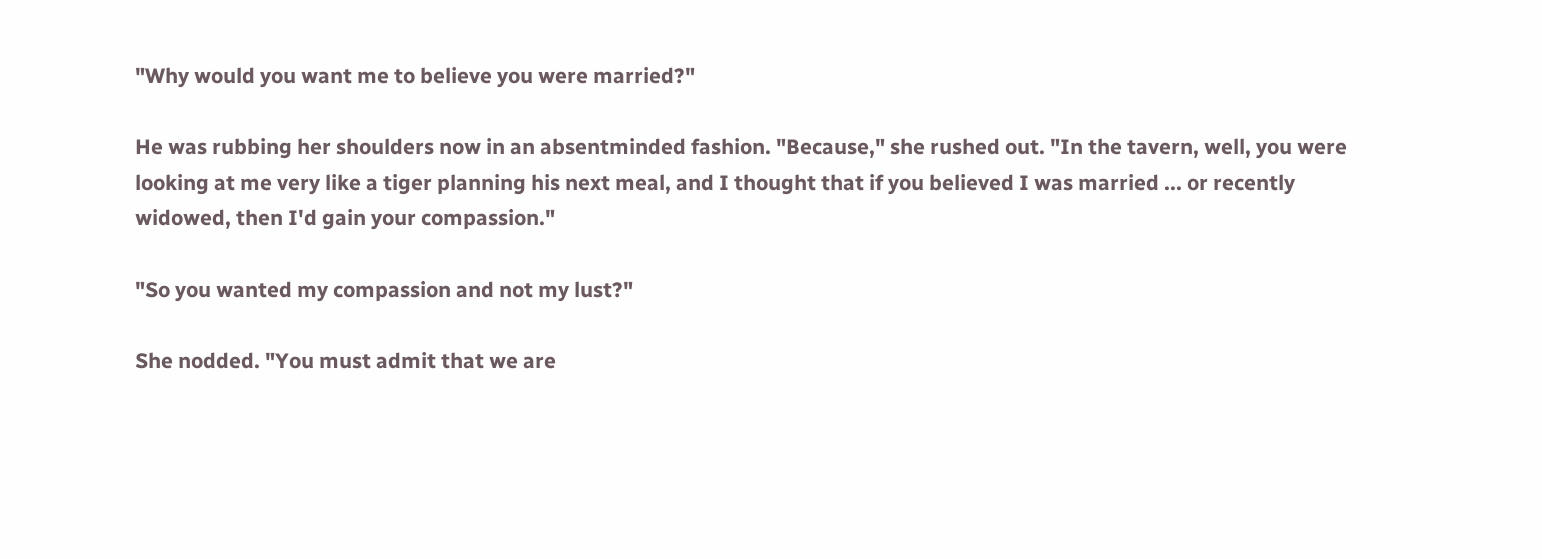"Why would you want me to believe you were married?"

He was rubbing her shoulders now in an absentminded fashion. "Because," she rushed out. "In the tavern, well, you were looking at me very like a tiger planning his next meal, and I thought that if you believed I was married ... or recently widowed, then I'd gain your compassion."

"So you wanted my compassion and not my lust?"

She nodded. "You must admit that we are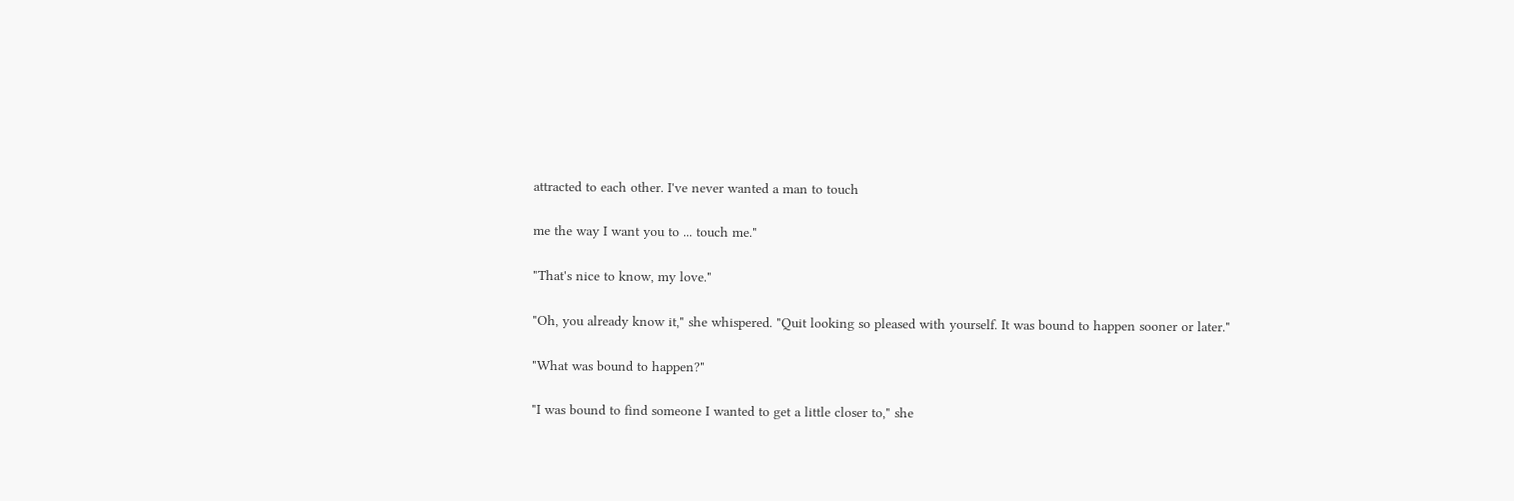attracted to each other. I've never wanted a man to touch

me the way I want you to ... touch me."

"That's nice to know, my love."

"Oh, you already know it," she whispered. "Quit looking so pleased with yourself. It was bound to happen sooner or later."

"What was bound to happen?"

"I was bound to find someone I wanted to get a little closer to," she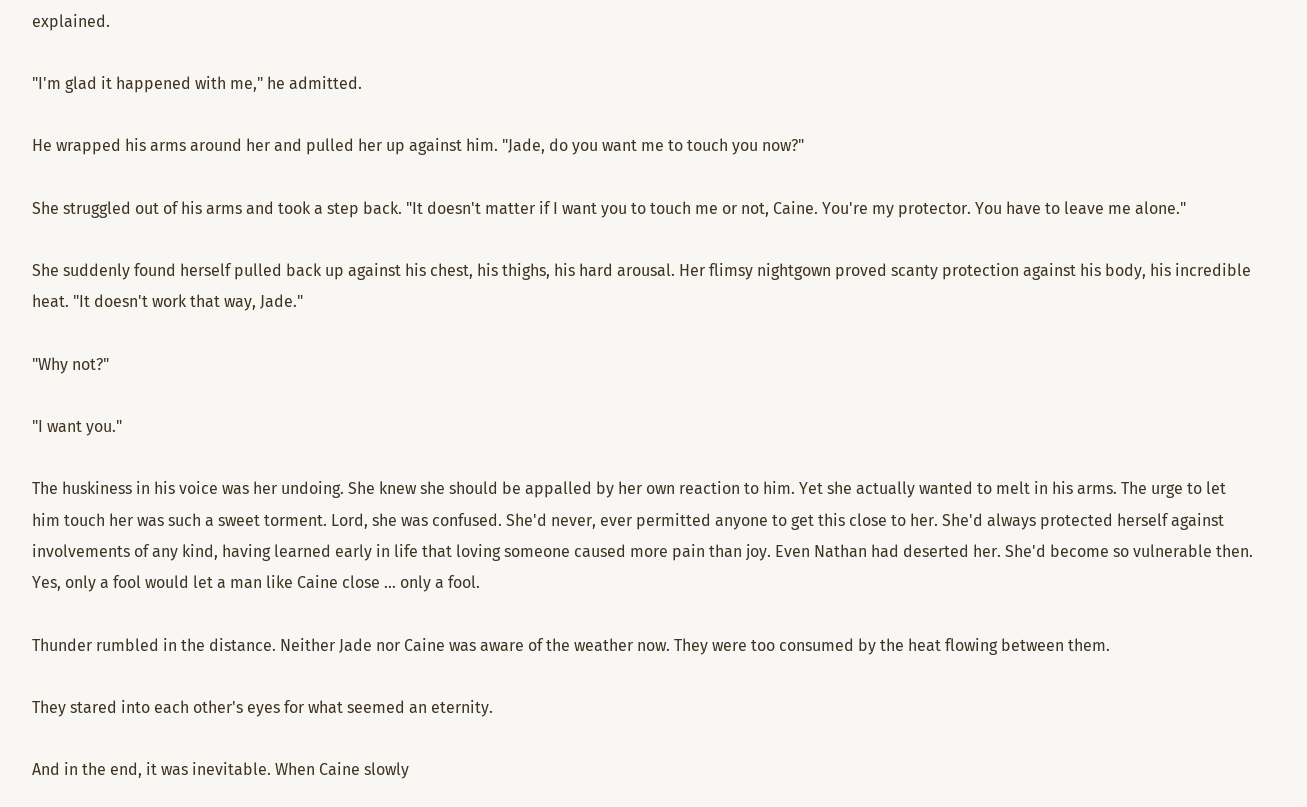explained.

"I'm glad it happened with me," he admitted.

He wrapped his arms around her and pulled her up against him. "Jade, do you want me to touch you now?"

She struggled out of his arms and took a step back. "It doesn't matter if I want you to touch me or not, Caine. You're my protector. You have to leave me alone."

She suddenly found herself pulled back up against his chest, his thighs, his hard arousal. Her flimsy nightgown proved scanty protection against his body, his incredible heat. "It doesn't work that way, Jade."

"Why not?"

"I want you."

The huskiness in his voice was her undoing. She knew she should be appalled by her own reaction to him. Yet she actually wanted to melt in his arms. The urge to let him touch her was such a sweet torment. Lord, she was confused. She'd never, ever permitted anyone to get this close to her. She'd always protected herself against involvements of any kind, having learned early in life that loving someone caused more pain than joy. Even Nathan had deserted her. She'd become so vulnerable then. Yes, only a fool would let a man like Caine close ... only a fool.

Thunder rumbled in the distance. Neither Jade nor Caine was aware of the weather now. They were too consumed by the heat flowing between them.

They stared into each other's eyes for what seemed an eternity.

And in the end, it was inevitable. When Caine slowly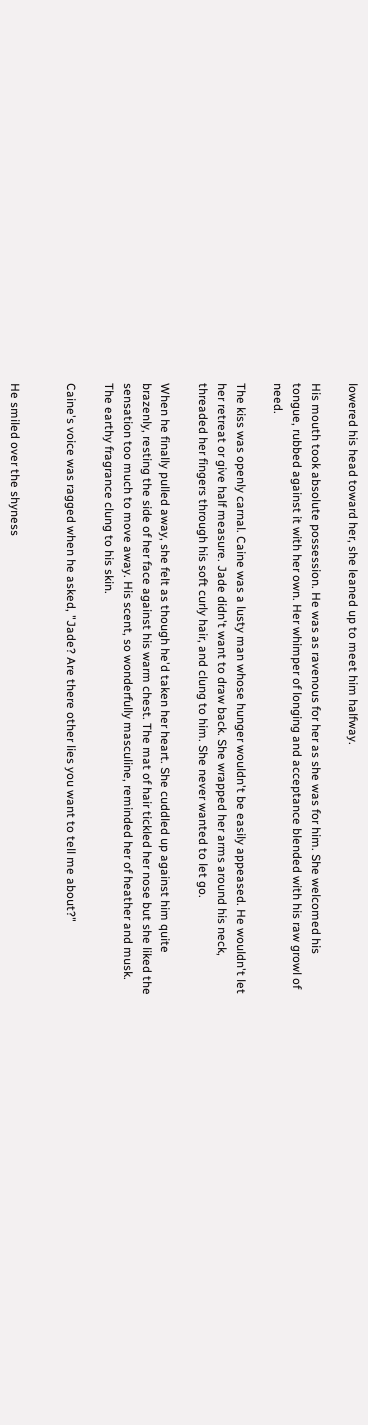lowered his head toward her, she leaned up to meet him halfway.

His mouth took absolute possession. He was as ravenous for her as she was for him. She welcomed his tongue, rubbed against it with her own. Her whimper of longing and acceptance blended with his raw growl of need.

The kiss was openly carnal. Caine was a lusty man whose hunger wouldn't be easily appeased. He wouldn't let her retreat or give half measure. Jade didn't want to draw back. She wrapped her arms around his neck, threaded her fingers through his soft curly hair, and clung to him. She never wanted to let go.

When he finally pulled away, she felt as though he'd taken her heart. She cuddled up against him quite brazenly, resting the side of her face against his warm chest. The mat of hair tickled her nose but she liked the sensation too much to move away. His scent, so wonderfully masculine, reminded her of heather and musk. The earthy fragrance clung to his skin.

Caine's voice was ragged when he asked, "Jade? Are there other lies you want to tell me about?"


He smiled over the shyness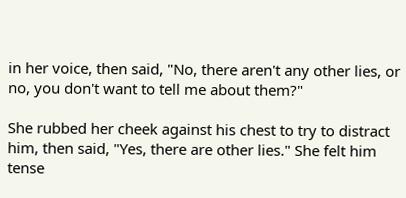in her voice, then said, "No, there aren't any other lies, or no, you don't want to tell me about them?"

She rubbed her cheek against his chest to try to distract him, then said, "Yes, there are other lies." She felt him tense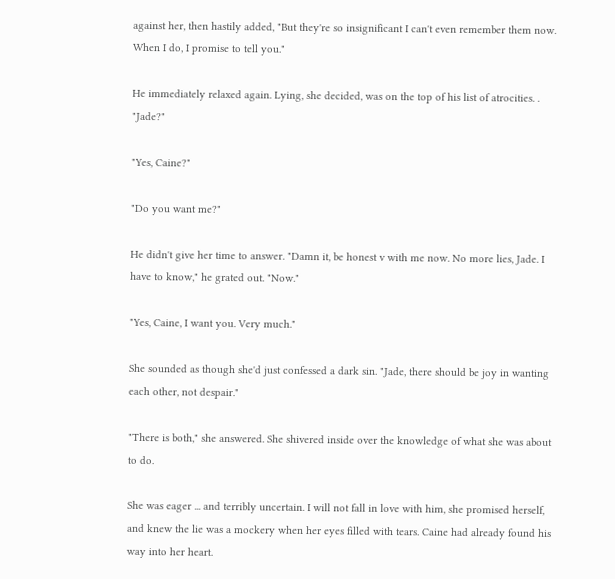against her, then hastily added, "But they're so insignificant I can't even remember them now. When I do, I promise to tell you."

He immediately relaxed again. Lying, she decided, was on the top of his list of atrocities. . "Jade?"

"Yes, Caine?"

"Do you want me?"

He didn't give her time to answer. "Damn it, be honest v with me now. No more lies, Jade. I have to know," he grated out. "Now."

"Yes, Caine, I want you. Very much."

She sounded as though she'd just confessed a dark sin. "Jade, there should be joy in wanting each other, not despair."

"There is both," she answered. She shivered inside over the knowledge of what she was about to do.

She was eager ... and terribly uncertain. I will not fall in love with him, she promised herself, and knew the lie was a mockery when her eyes filled with tears. Caine had already found his way into her heart.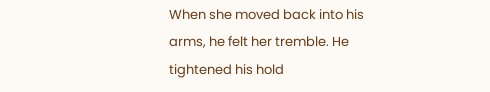When she moved back into his arms, he felt her tremble. He tightened his hold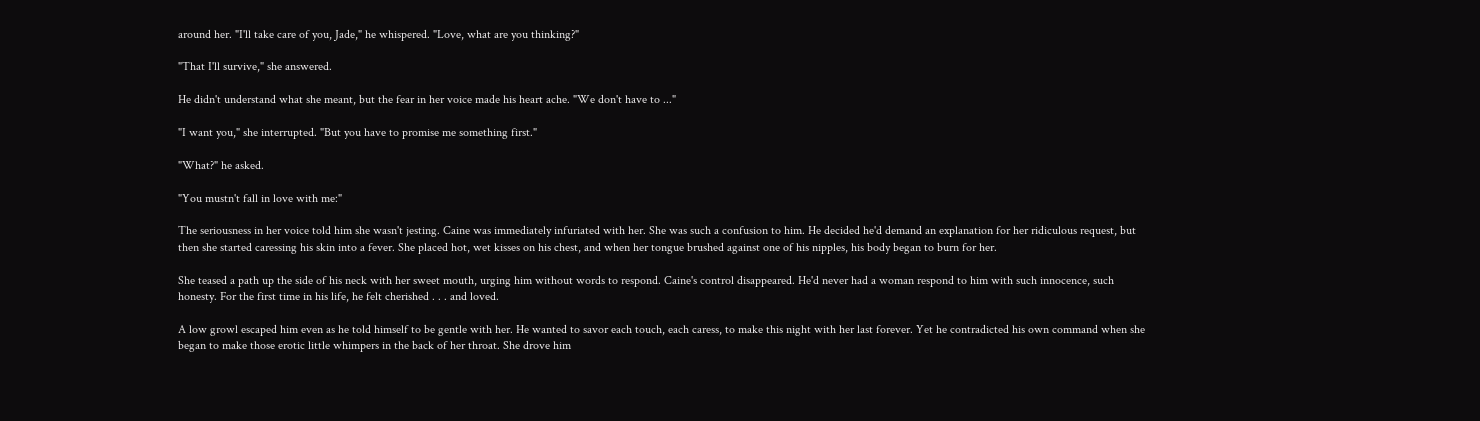around her. "I'll take care of you, Jade," he whispered. "Love, what are you thinking?"

"That I'll survive," she answered.

He didn't understand what she meant, but the fear in her voice made his heart ache. "We don't have to ..."

"I want you," she interrupted. "But you have to promise me something first."

"What?" he asked.

"You mustn't fall in love with me:"

The seriousness in her voice told him she wasn't jesting. Caine was immediately infuriated with her. She was such a confusion to him. He decided he'd demand an explanation for her ridiculous request, but then she started caressing his skin into a fever. She placed hot, wet kisses on his chest, and when her tongue brushed against one of his nipples, his body began to burn for her.

She teased a path up the side of his neck with her sweet mouth, urging him without words to respond. Caine's control disappeared. He'd never had a woman respond to him with such innocence, such honesty. For the first time in his life, he felt cherished . . . and loved.

A low growl escaped him even as he told himself to be gentle with her. He wanted to savor each touch, each caress, to make this night with her last forever. Yet he contradicted his own command when she began to make those erotic little whimpers in the back of her throat. She drove him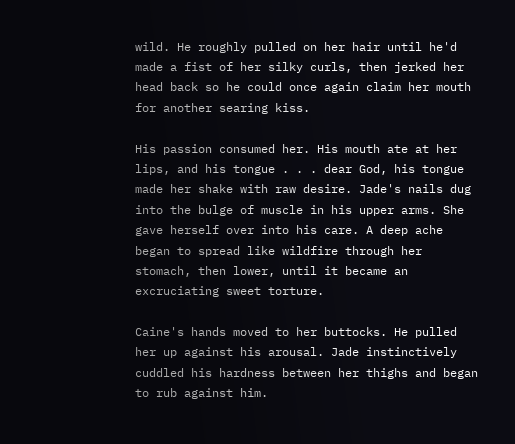wild. He roughly pulled on her hair until he'd made a fist of her silky curls, then jerked her head back so he could once again claim her mouth for another searing kiss.

His passion consumed her. His mouth ate at her lips, and his tongue . . . dear God, his tongue made her shake with raw desire. Jade's nails dug into the bulge of muscle in his upper arms. She gave herself over into his care. A deep ache began to spread like wildfire through her stomach, then lower, until it became an excruciating sweet torture.

Caine's hands moved to her buttocks. He pulled her up against his arousal. Jade instinctively cuddled his hardness between her thighs and began to rub against him.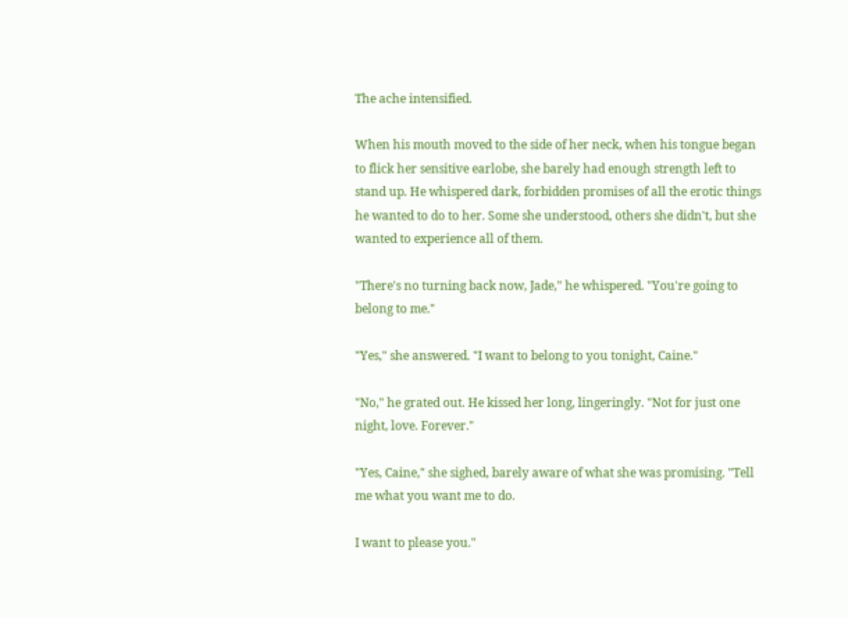The ache intensified.

When his mouth moved to the side of her neck, when his tongue began to flick her sensitive earlobe, she barely had enough strength left to stand up. He whispered dark, forbidden promises of all the erotic things he wanted to do to her. Some she understood, others she didn't, but she wanted to experience all of them.

"There's no turning back now, Jade," he whispered. "You're going to belong to me."

"Yes," she answered. "I want to belong to you tonight, Caine."

"No," he grated out. He kissed her long, lingeringly. "Not for just one night, love. Forever."

"Yes, Caine," she sighed, barely aware of what she was promising. "Tell me what you want me to do.

I want to please you."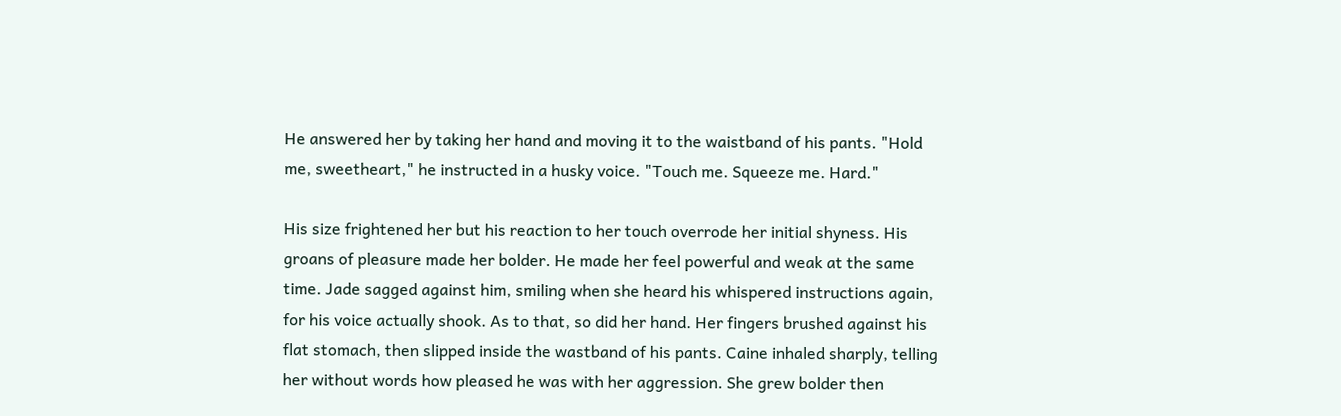He answered her by taking her hand and moving it to the waistband of his pants. "Hold me, sweetheart," he instructed in a husky voice. "Touch me. Squeeze me. Hard."

His size frightened her but his reaction to her touch overrode her initial shyness. His groans of pleasure made her bolder. He made her feel powerful and weak at the same time. Jade sagged against him, smiling when she heard his whispered instructions again, for his voice actually shook. As to that, so did her hand. Her fingers brushed against his flat stomach, then slipped inside the wastband of his pants. Caine inhaled sharply, telling her without words how pleased he was with her aggression. She grew bolder then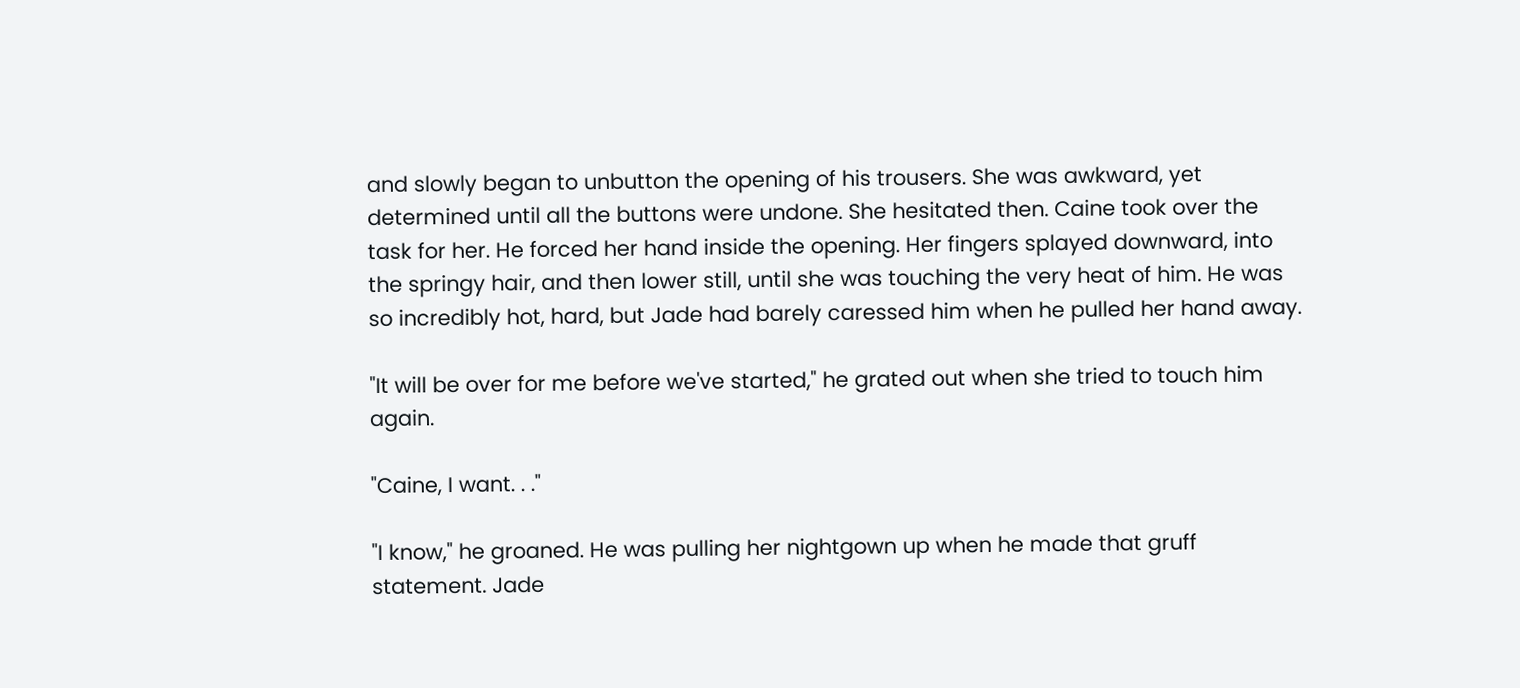and slowly began to unbutton the opening of his trousers. She was awkward, yet determined until all the buttons were undone. She hesitated then. Caine took over the task for her. He forced her hand inside the opening. Her fingers splayed downward, into the springy hair, and then lower still, until she was touching the very heat of him. He was so incredibly hot, hard, but Jade had barely caressed him when he pulled her hand away.

"It will be over for me before we've started," he grated out when she tried to touch him again.

"Caine, I want. . ."

"I know," he groaned. He was pulling her nightgown up when he made that gruff statement. Jade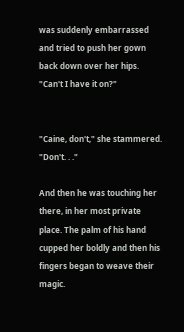was suddenly embarrassed and tried to push her gown back down over her hips. "Can't I have it on?"


"Caine, don't," she stammered. "Don't. . ."

And then he was touching her there, in her most private place. The palm of his hand cupped her boldly and then his fingers began to weave their magic.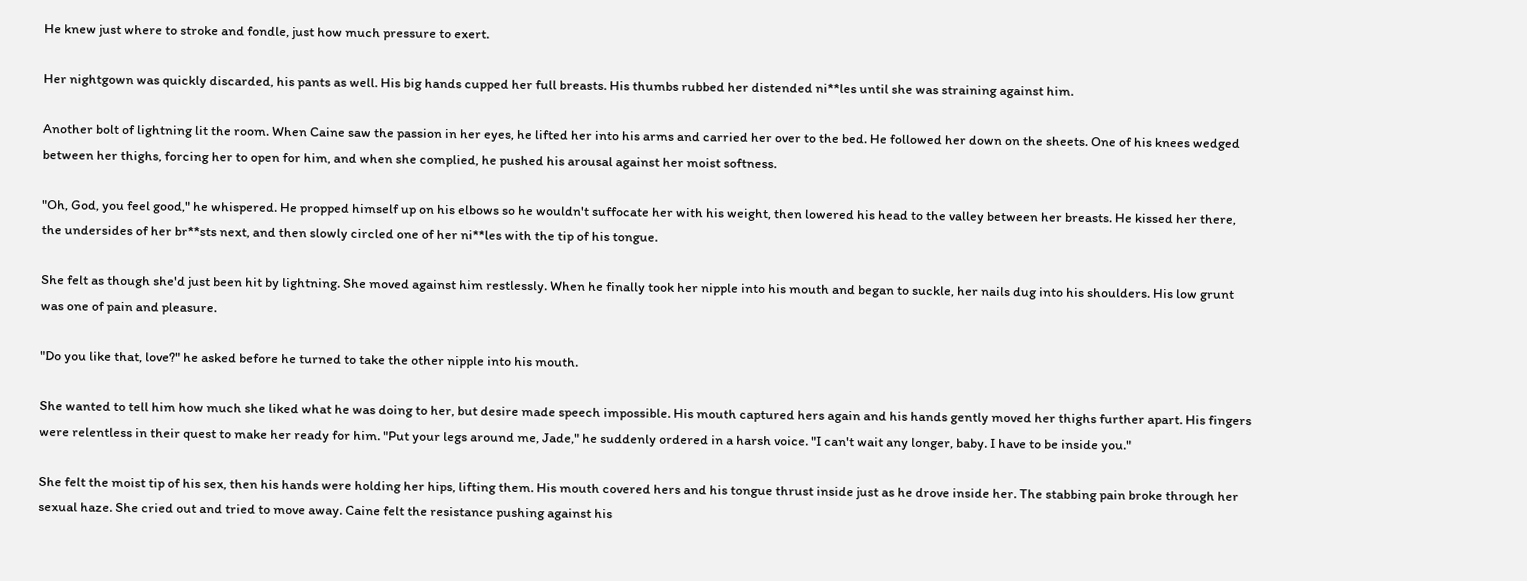He knew just where to stroke and fondle, just how much pressure to exert.

Her nightgown was quickly discarded, his pants as well. His big hands cupped her full breasts. His thumbs rubbed her distended ni**les until she was straining against him.

Another bolt of lightning lit the room. When Caine saw the passion in her eyes, he lifted her into his arms and carried her over to the bed. He followed her down on the sheets. One of his knees wedged between her thighs, forcing her to open for him, and when she complied, he pushed his arousal against her moist softness.

"Oh, God, you feel good," he whispered. He propped himself up on his elbows so he wouldn't suffocate her with his weight, then lowered his head to the valley between her breasts. He kissed her there, the undersides of her br**sts next, and then slowly circled one of her ni**les with the tip of his tongue.

She felt as though she'd just been hit by lightning. She moved against him restlessly. When he finally took her nipple into his mouth and began to suckle, her nails dug into his shoulders. His low grunt was one of pain and pleasure.

"Do you like that, love?" he asked before he turned to take the other nipple into his mouth.

She wanted to tell him how much she liked what he was doing to her, but desire made speech impossible. His mouth captured hers again and his hands gently moved her thighs further apart. His fingers were relentless in their quest to make her ready for him. "Put your legs around me, Jade," he suddenly ordered in a harsh voice. "I can't wait any longer, baby. I have to be inside you."

She felt the moist tip of his sex, then his hands were holding her hips, lifting them. His mouth covered hers and his tongue thrust inside just as he drove inside her. The stabbing pain broke through her sexual haze. She cried out and tried to move away. Caine felt the resistance pushing against his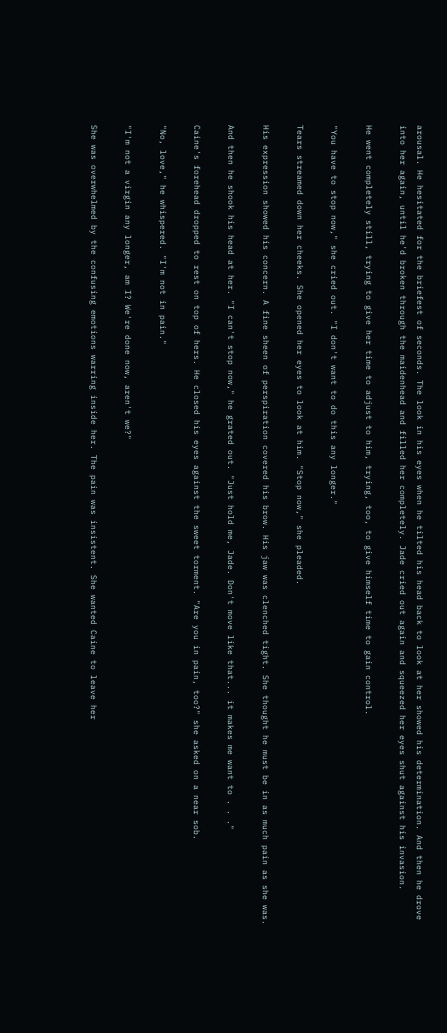arousal. He hesitated for the briefest of seconds. The look in his eyes when he tilted his head back to look at her showed his determination. And then he drove into her again, until he'd broken through the maidenhead and filled her completely. Jade cried out again and squeezed her eyes shut against his invasion.

He went completely still, trying to give her time to adjust to him, trying, too, to give himself time to gain control.

"You have to stop now," she cried out. "I don't want to do this any longer."

Tears streamed down her cheeks. She opened her eyes to look at him. "Stop now," she pleaded.

His expression showed his concern. A fine sheen of perspiration covered his brow. His jaw was clenched tight. She thought he must be in as much pain as she was.

And then he shook his head at her. "I can't stop now," he grated out. "Just hold me, Jade. Don't move like that... it makes me want to . . ."

Caine's forehead dropped to rest on top of hers. He closed his eyes against the sweet torment. "Are you in pain, too?" she asked on a near sob.

"No, love," he whispered. "I'm not in pain."

"I'm not a virgin any longer, am I? We're done now, aren't we?"

She was overwhelmed by the confusing emotions warring inside her. The pain was insistent. She wanted Caine to leave her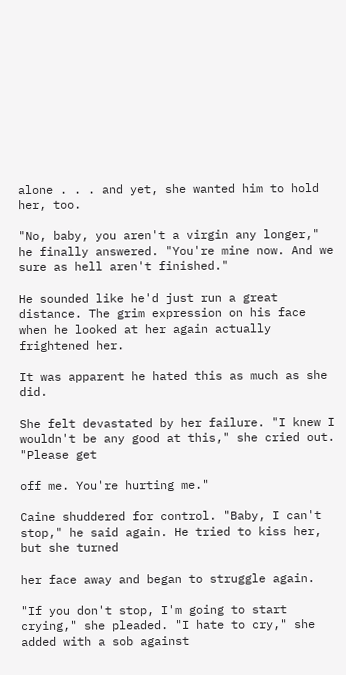alone . . . and yet, she wanted him to hold her, too.

"No, baby, you aren't a virgin any longer," he finally answered. "You're mine now. And we sure as hell aren't finished."

He sounded like he'd just run a great distance. The grim expression on his face when he looked at her again actually frightened her.

It was apparent he hated this as much as she did.

She felt devastated by her failure. "I knew I wouldn't be any good at this," she cried out. "Please get

off me. You're hurting me."

Caine shuddered for control. "Baby, I can't stop," he said again. He tried to kiss her, but she turned

her face away and began to struggle again.

"If you don't stop, I'm going to start crying," she pleaded. "I hate to cry," she added with a sob against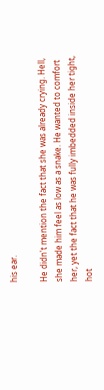his ear.

He didn't mention the fact that she was already crying. Hell, she made him feel as low as a snake. He wanted to comfort her, yet the fact that he was fully imbedded inside her tight, hot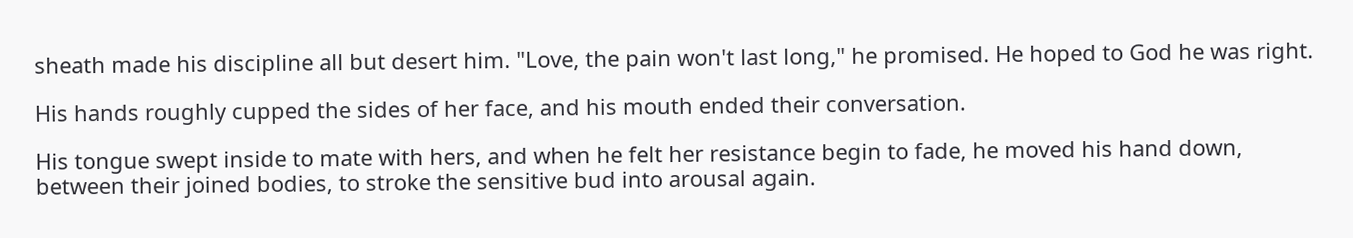sheath made his discipline all but desert him. "Love, the pain won't last long," he promised. He hoped to God he was right.

His hands roughly cupped the sides of her face, and his mouth ended their conversation.

His tongue swept inside to mate with hers, and when he felt her resistance begin to fade, he moved his hand down, between their joined bodies, to stroke the sensitive bud into arousal again.